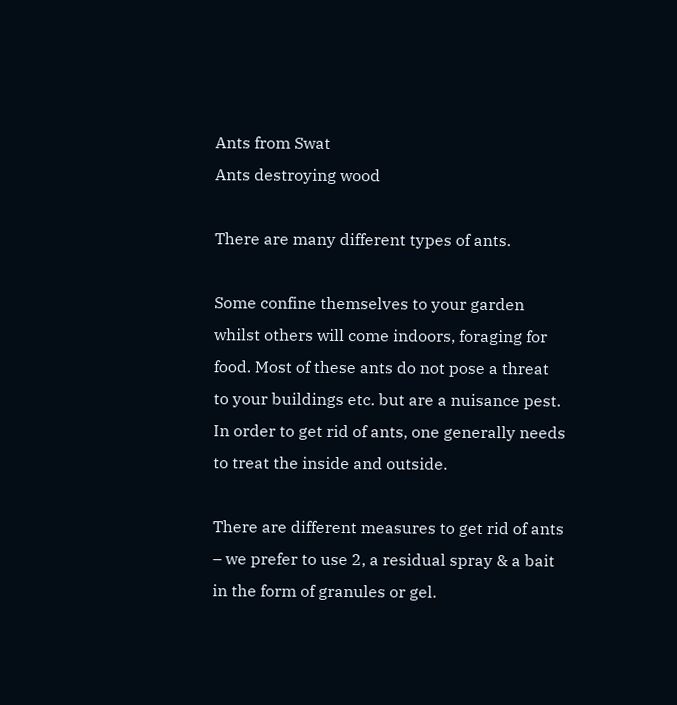Ants from Swat
Ants destroying wood

There are many different types of ants.

Some confine themselves to your garden whilst others will come indoors, foraging for food. Most of these ants do not pose a threat to your buildings etc. but are a nuisance pest. In order to get rid of ants, one generally needs to treat the inside and outside.

There are different measures to get rid of ants – we prefer to use 2, a residual spray & a bait in the form of granules or gel.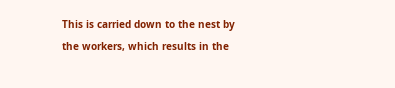This is carried down to the nest by the workers, which results in the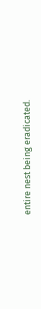entire nest being eradicated.